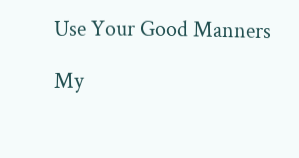Use Your Good Manners

My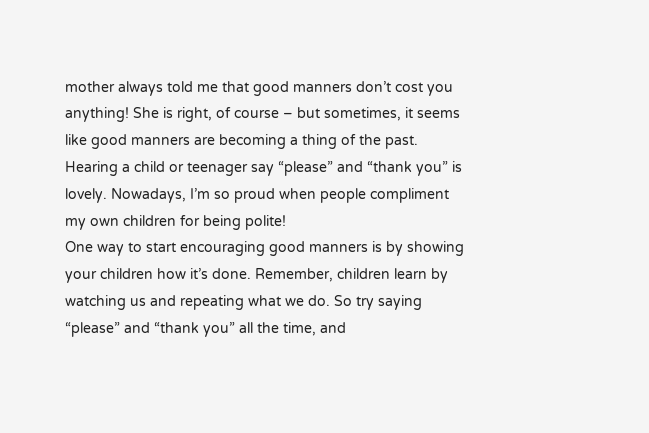mother always told me that good manners don’t cost you anything! She is right, of course – but sometimes, it seems like good manners are becoming a thing of the past. Hearing a child or teenager say “please” and “thank you” is lovely. Nowadays, I’m so proud when people compliment my own children for being polite!
One way to start encouraging good manners is by showing your children how it’s done. Remember, children learn by watching us and repeating what we do. So try saying “please” and “thank you” all the time, and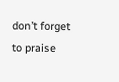don’t forget to praise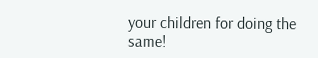your children for doing the same!